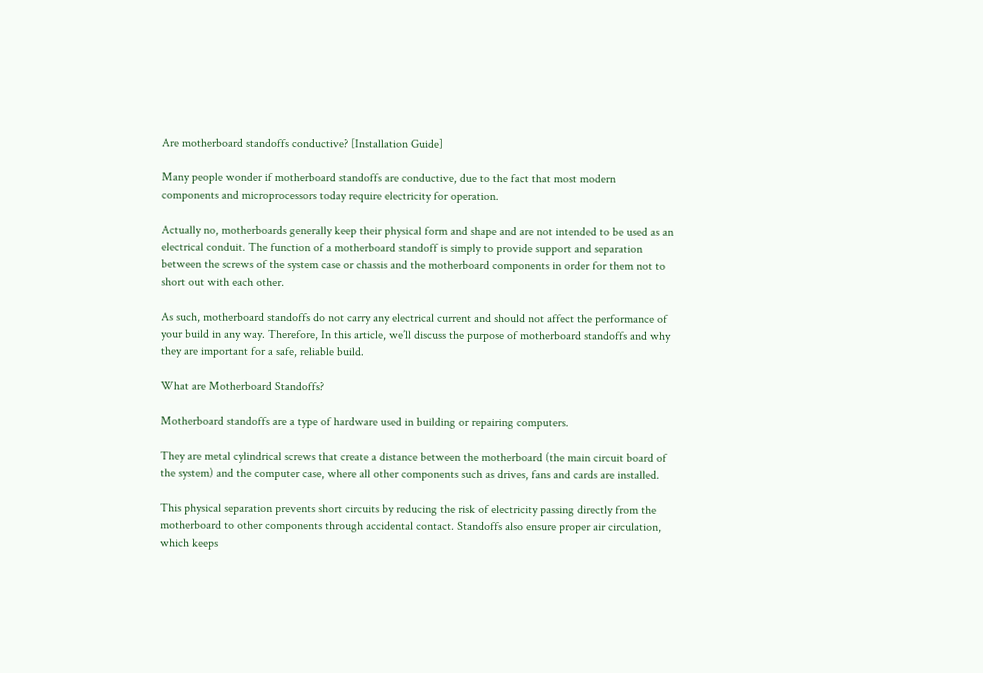Are motherboard standoffs conductive? [Installation Guide]

Many people wonder if motherboard standoffs are conductive, due to the fact that most modern components and microprocessors today require electricity for operation.

Actually no, motherboards generally keep their physical form and shape and are not intended to be used as an electrical conduit. The function of a motherboard standoff is simply to provide support and separation between the screws of the system case or chassis and the motherboard components in order for them not to short out with each other.

As such, motherboard standoffs do not carry any electrical current and should not affect the performance of your build in any way. Therefore, In this article, we’ll discuss the purpose of motherboard standoffs and why they are important for a safe, reliable build.

What are Motherboard Standoffs?

Motherboard standoffs are a type of hardware used in building or repairing computers.

They are metal cylindrical screws that create a distance between the motherboard (the main circuit board of the system) and the computer case, where all other components such as drives, fans and cards are installed.

This physical separation prevents short circuits by reducing the risk of electricity passing directly from the motherboard to other components through accidental contact. Standoffs also ensure proper air circulation, which keeps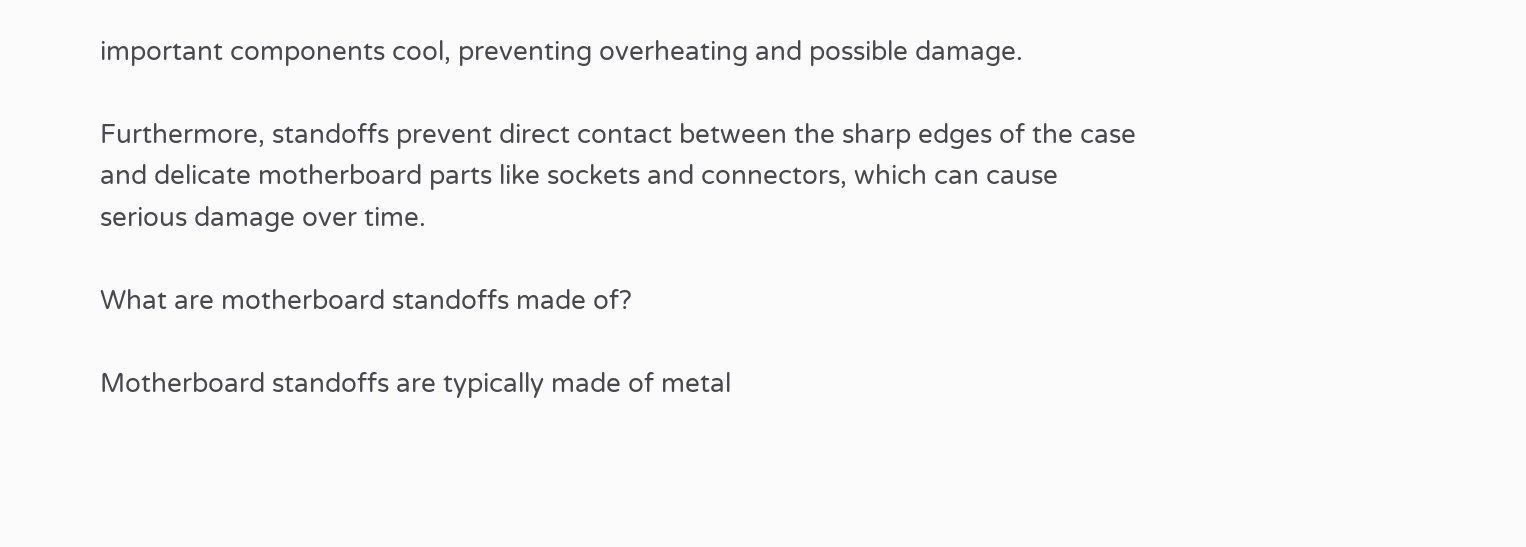important components cool, preventing overheating and possible damage.

Furthermore, standoffs prevent direct contact between the sharp edges of the case and delicate motherboard parts like sockets and connectors, which can cause serious damage over time.

What are motherboard standoffs made of?

Motherboard standoffs are typically made of metal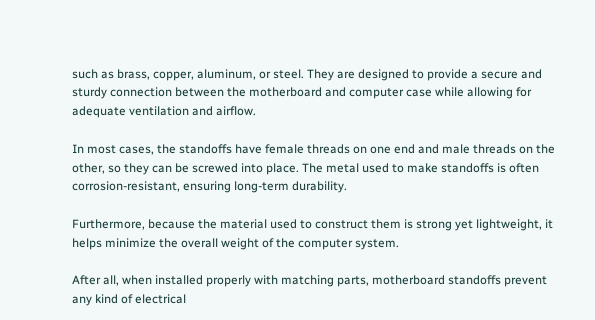such as brass, copper, aluminum, or steel. They are designed to provide a secure and sturdy connection between the motherboard and computer case while allowing for adequate ventilation and airflow.

In most cases, the standoffs have female threads on one end and male threads on the other, so they can be screwed into place. The metal used to make standoffs is often corrosion-resistant, ensuring long-term durability.

Furthermore, because the material used to construct them is strong yet lightweight, it helps minimize the overall weight of the computer system.

After all, when installed properly with matching parts, motherboard standoffs prevent any kind of electrical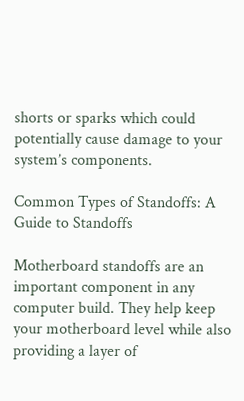shorts or sparks which could potentially cause damage to your system’s components.

Common Types of Standoffs: A Guide to Standoffs

Motherboard standoffs are an important component in any computer build. They help keep your motherboard level while also providing a layer of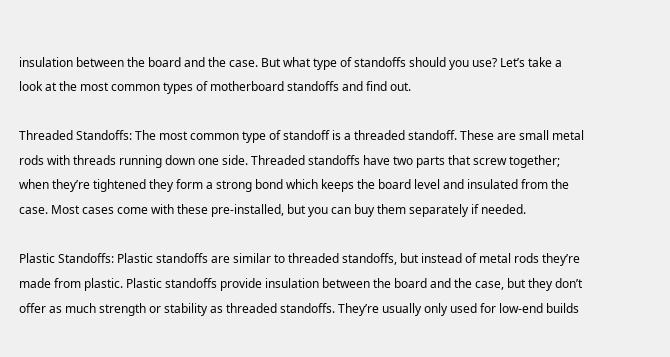insulation between the board and the case. But what type of standoffs should you use? Let’s take a look at the most common types of motherboard standoffs and find out.

Threaded Standoffs: The most common type of standoff is a threaded standoff. These are small metal rods with threads running down one side. Threaded standoffs have two parts that screw together; when they’re tightened they form a strong bond which keeps the board level and insulated from the case. Most cases come with these pre-installed, but you can buy them separately if needed.

Plastic Standoffs: Plastic standoffs are similar to threaded standoffs, but instead of metal rods they’re made from plastic. Plastic standoffs provide insulation between the board and the case, but they don’t offer as much strength or stability as threaded standoffs. They’re usually only used for low-end builds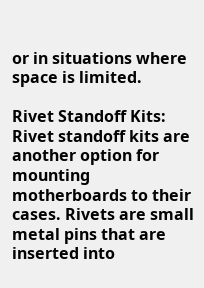or in situations where space is limited.

Rivet Standoff Kits: Rivet standoff kits are another option for mounting motherboards to their cases. Rivets are small metal pins that are inserted into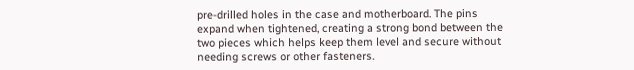pre-drilled holes in the case and motherboard. The pins expand when tightened, creating a strong bond between the two pieces which helps keep them level and secure without needing screws or other fasteners.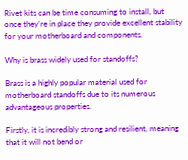Rivet kits can be time consuming to install, but once they’re in place they provide excellent stability for your motherboard and components.

Why is brass widely used for standoffs?

Brass is a highly popular material used for motherboard standoffs due to its numerous advantageous properties.

Firstly, it is incredibly strong and resilient, meaning that it will not bend or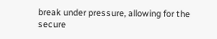break under pressure, allowing for the secure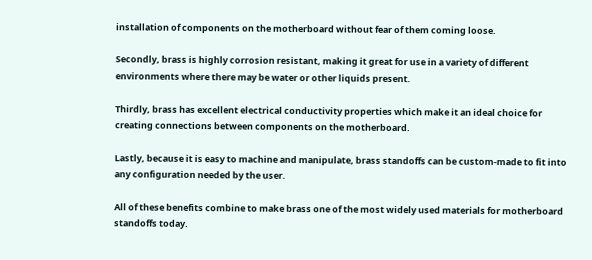installation of components on the motherboard without fear of them coming loose.

Secondly, brass is highly corrosion resistant, making it great for use in a variety of different environments where there may be water or other liquids present.

Thirdly, brass has excellent electrical conductivity properties which make it an ideal choice for creating connections between components on the motherboard.

Lastly, because it is easy to machine and manipulate, brass standoffs can be custom-made to fit into any configuration needed by the user.

All of these benefits combine to make brass one of the most widely used materials for motherboard standoffs today.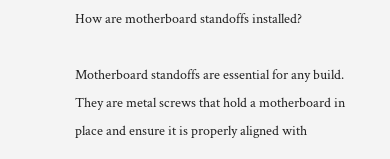How are motherboard standoffs installed?

Motherboard standoffs are essential for any build. They are metal screws that hold a motherboard in place and ensure it is properly aligned with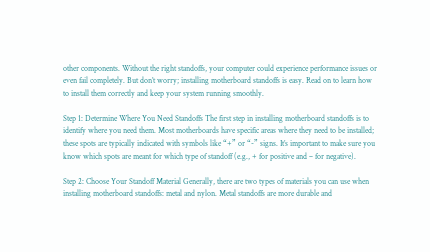other components. Without the right standoffs, your computer could experience performance issues or even fail completely. But don’t worry; installing motherboard standoffs is easy. Read on to learn how to install them correctly and keep your system running smoothly.

Step 1: Determine Where You Need Standoffs The first step in installing motherboard standoffs is to identify where you need them. Most motherboards have specific areas where they need to be installed; these spots are typically indicated with symbols like “+” or “-” signs. It’s important to make sure you know which spots are meant for which type of standoff (e.g., + for positive and – for negative).

Step 2: Choose Your Standoff Material Generally, there are two types of materials you can use when installing motherboard standoffs: metal and nylon. Metal standoffs are more durable and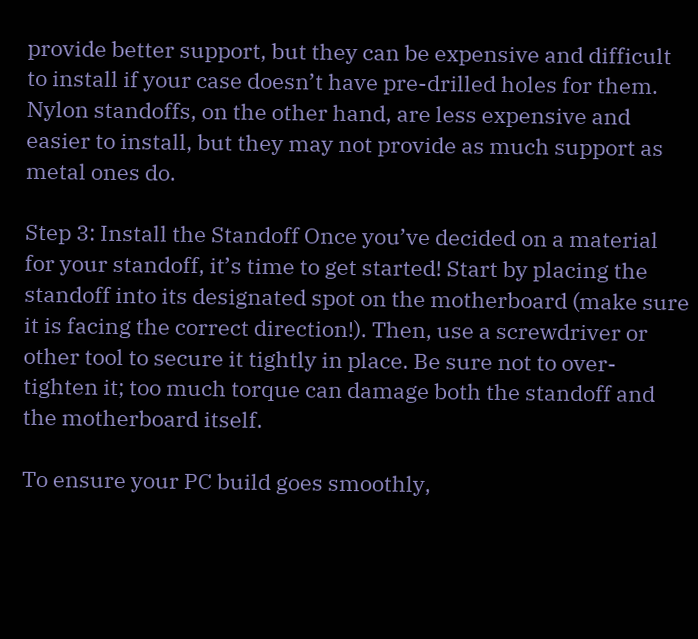provide better support, but they can be expensive and difficult to install if your case doesn’t have pre-drilled holes for them. Nylon standoffs, on the other hand, are less expensive and easier to install, but they may not provide as much support as metal ones do.

Step 3: Install the Standoff Once you’ve decided on a material for your standoff, it’s time to get started! Start by placing the standoff into its designated spot on the motherboard (make sure it is facing the correct direction!). Then, use a screwdriver or other tool to secure it tightly in place. Be sure not to over-tighten it; too much torque can damage both the standoff and the motherboard itself.

To ensure your PC build goes smoothly,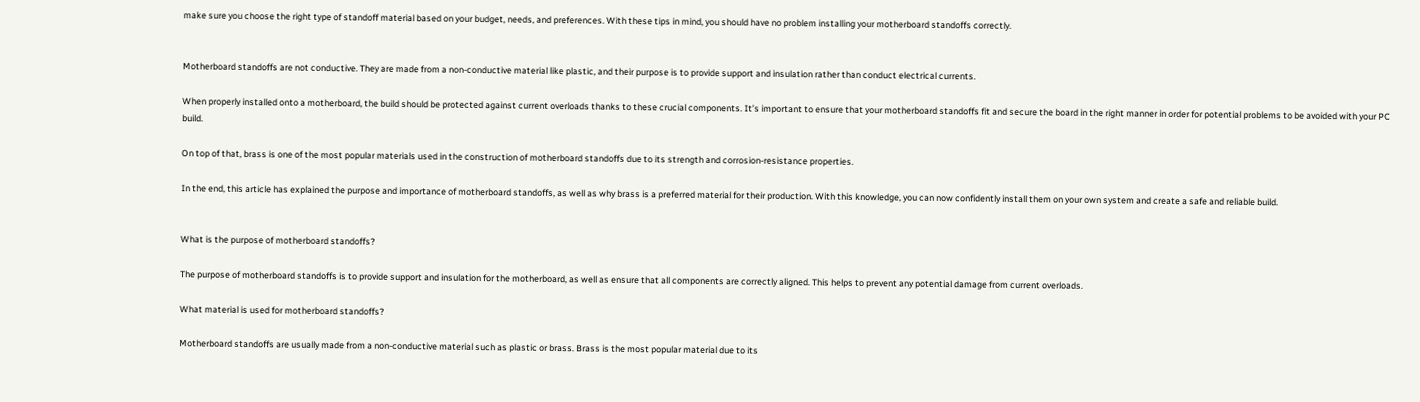make sure you choose the right type of standoff material based on your budget, needs, and preferences. With these tips in mind, you should have no problem installing your motherboard standoffs correctly.


Motherboard standoffs are not conductive. They are made from a non-conductive material like plastic, and their purpose is to provide support and insulation rather than conduct electrical currents.

When properly installed onto a motherboard, the build should be protected against current overloads thanks to these crucial components. It’s important to ensure that your motherboard standoffs fit and secure the board in the right manner in order for potential problems to be avoided with your PC build.

On top of that, brass is one of the most popular materials used in the construction of motherboard standoffs due to its strength and corrosion-resistance properties.

In the end, this article has explained the purpose and importance of motherboard standoffs, as well as why brass is a preferred material for their production. With this knowledge, you can now confidently install them on your own system and create a safe and reliable build.


What is the purpose of motherboard standoffs?

The purpose of motherboard standoffs is to provide support and insulation for the motherboard, as well as ensure that all components are correctly aligned. This helps to prevent any potential damage from current overloads.

What material is used for motherboard standoffs?

Motherboard standoffs are usually made from a non-conductive material such as plastic or brass. Brass is the most popular material due to its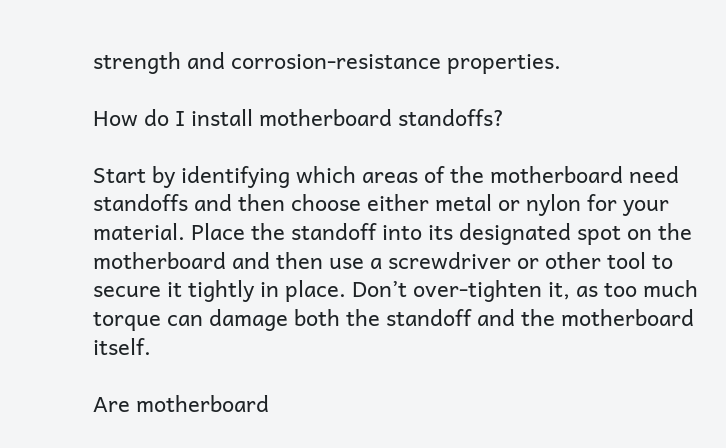strength and corrosion-resistance properties.

How do I install motherboard standoffs?

Start by identifying which areas of the motherboard need standoffs and then choose either metal or nylon for your material. Place the standoff into its designated spot on the motherboard and then use a screwdriver or other tool to secure it tightly in place. Don’t over-tighten it, as too much torque can damage both the standoff and the motherboard itself.

Are motherboard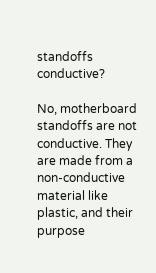standoffs conductive?

No, motherboard standoffs are not conductive. They are made from a non-conductive material like plastic, and their purpose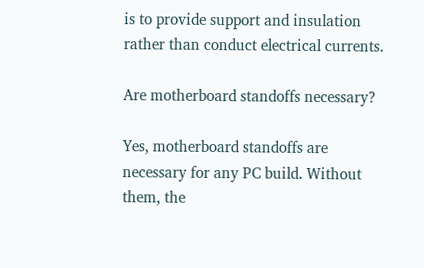is to provide support and insulation rather than conduct electrical currents.

Are motherboard standoffs necessary?

Yes, motherboard standoffs are necessary for any PC build. Without them, the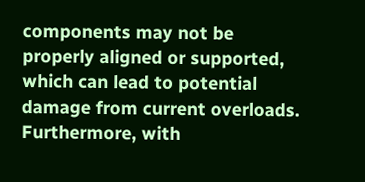components may not be properly aligned or supported, which can lead to potential damage from current overloads. Furthermore, with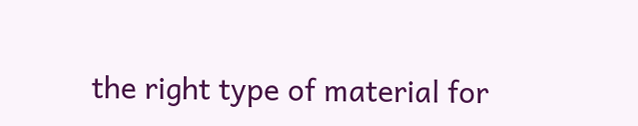the right type of material for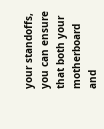your standoffs, you can ensure that both your motherboard and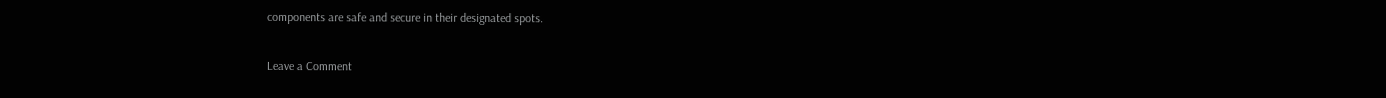components are safe and secure in their designated spots.

Leave a Comment